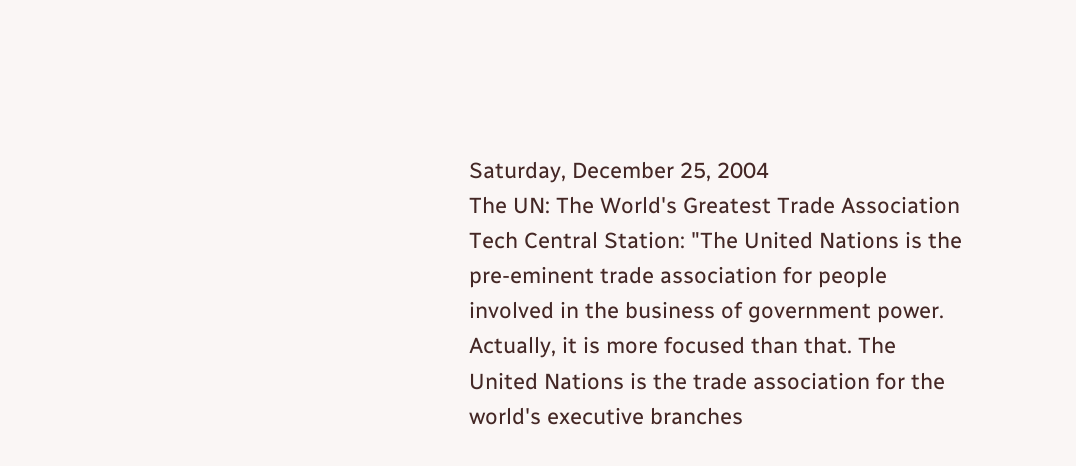Saturday, December 25, 2004
The UN: The World's Greatest Trade Association
Tech Central Station: "The United Nations is the pre-eminent trade association for people involved in the business of government power. Actually, it is more focused than that. The United Nations is the trade association for the world's executive branches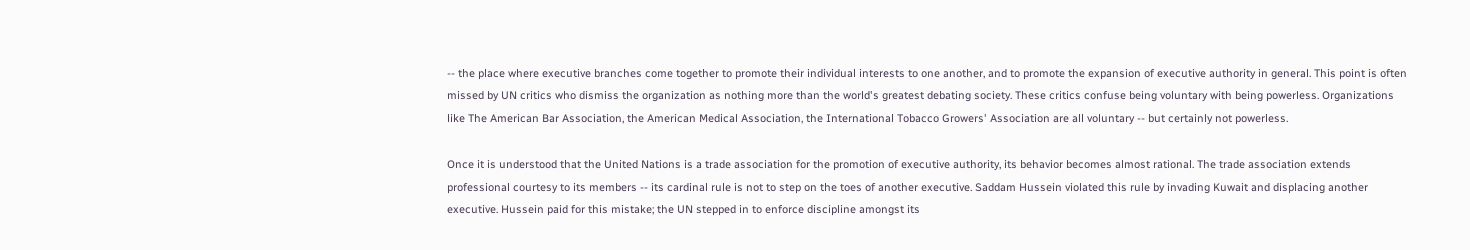-- the place where executive branches come together to promote their individual interests to one another, and to promote the expansion of executive authority in general. This point is often missed by UN critics who dismiss the organization as nothing more than the world's greatest debating society. These critics confuse being voluntary with being powerless. Organizations like The American Bar Association, the American Medical Association, the International Tobacco Growers' Association are all voluntary -- but certainly not powerless.

Once it is understood that the United Nations is a trade association for the promotion of executive authority, its behavior becomes almost rational. The trade association extends professional courtesy to its members -- its cardinal rule is not to step on the toes of another executive. Saddam Hussein violated this rule by invading Kuwait and displacing another executive. Hussein paid for this mistake; the UN stepped in to enforce discipline amongst its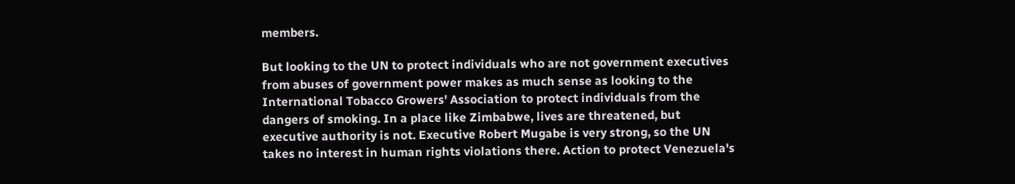members.

But looking to the UN to protect individuals who are not government executives from abuses of government power makes as much sense as looking to the International Tobacco Growers' Association to protect individuals from the dangers of smoking. In a place like Zimbabwe, lives are threatened, but executive authority is not. Executive Robert Mugabe is very strong, so the UN takes no interest in human rights violations there. Action to protect Venezuela's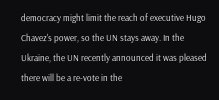democracy might limit the reach of executive Hugo Chavez's power, so the UN stays away. In the Ukraine, the UN recently announced it was pleased there will be a re-vote in the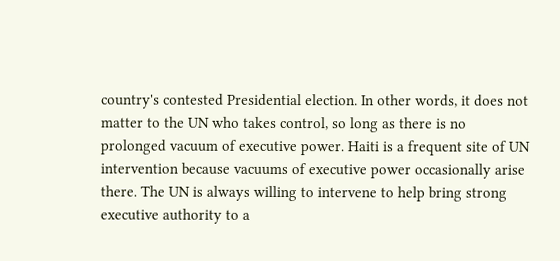country's contested Presidential election. In other words, it does not matter to the UN who takes control, so long as there is no prolonged vacuum of executive power. Haiti is a frequent site of UN intervention because vacuums of executive power occasionally arise there. The UN is always willing to intervene to help bring strong executive authority to a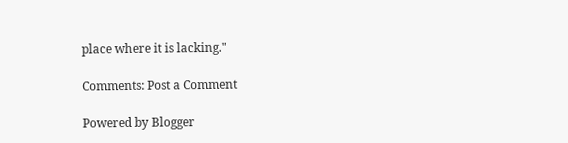place where it is lacking."

Comments: Post a Comment

Powered by Blogger